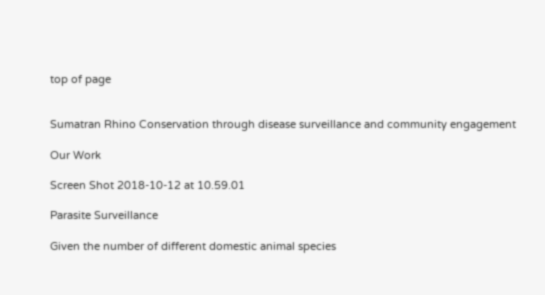top of page


Sumatran Rhino Conservation through disease surveillance and community engagement

Our Work

Screen Shot 2018-10-12 at 10.59.01

Parasite Surveillance

Given the number of different domestic animal species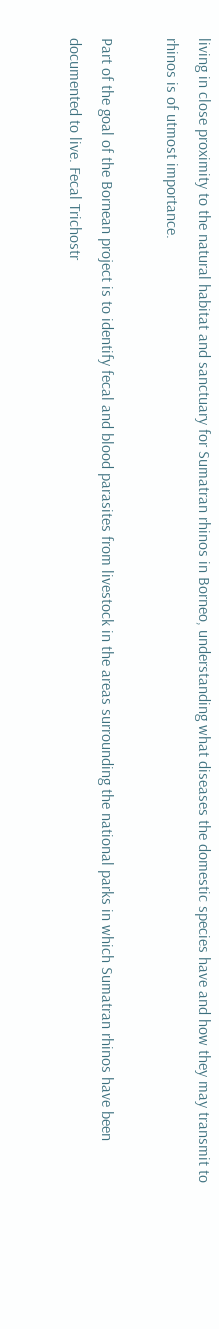living in close proximity to the natural habitat and sanctuary for Sumatran rhinos in Borneo, understanding what diseases the domestic species have and how they may transmit to rhinos is of utmost importance.

Part of the goal of the Bornean project is to identify fecal and blood parasites from livestock in the areas surrounding the national parks in which Sumatran rhinos have been documented to live. Fecal Trichostr